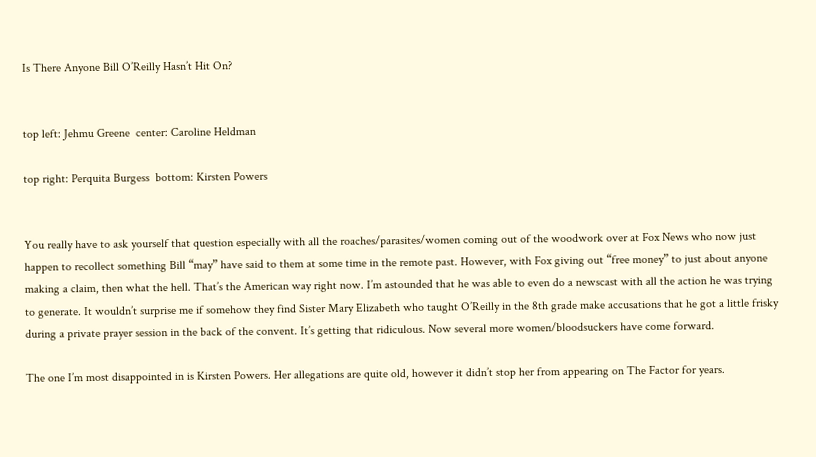Is There Anyone Bill O’Reilly Hasn’t Hit On?


top left: Jehmu Greene  center: Caroline Heldman

top right: Perquita Burgess  bottom: Kirsten Powers


You really have to ask yourself that question especially with all the roaches/parasites/women coming out of the woodwork over at Fox News who now just happen to recollect something Bill “may” have said to them at some time in the remote past. However, with Fox giving out “free money” to just about anyone making a claim, then what the hell. That’s the American way right now. I’m astounded that he was able to even do a newscast with all the action he was trying to generate. It wouldn’t surprise me if somehow they find Sister Mary Elizabeth who taught O’Reilly in the 8th grade make accusations that he got a little frisky during a private prayer session in the back of the convent. It’s getting that ridiculous. Now several more women/bloodsuckers have come forward.

The one I’m most disappointed in is Kirsten Powers. Her allegations are quite old, however it didn’t stop her from appearing on The Factor for years.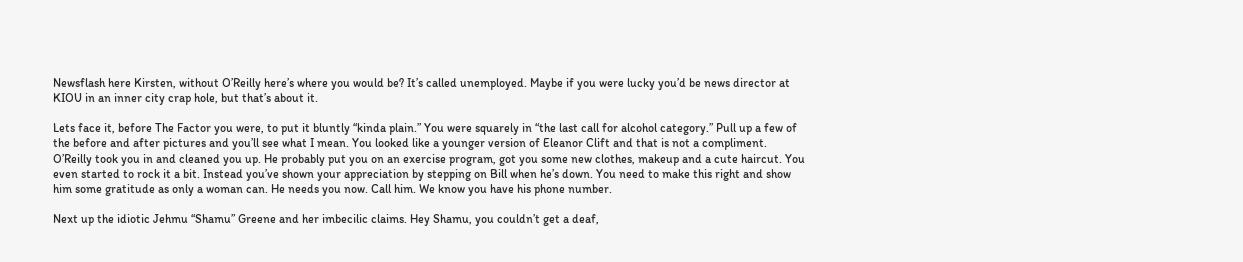Newsflash here Kirsten, without O’Reilly here’s where you would be? It’s called unemployed. Maybe if you were lucky you’d be news director at KIOU in an inner city crap hole, but that’s about it.

Lets face it, before The Factor you were, to put it bluntly “kinda plain.” You were squarely in “the last call for alcohol category.” Pull up a few of the before and after pictures and you’ll see what I mean. You looked like a younger version of Eleanor Clift and that is not a compliment. O’Reilly took you in and cleaned you up. He probably put you on an exercise program, got you some new clothes, makeup and a cute haircut. You even started to rock it a bit. Instead you’ve shown your appreciation by stepping on Bill when he’s down. You need to make this right and show him some gratitude as only a woman can. He needs you now. Call him. We know you have his phone number.

Next up the idiotic Jehmu “Shamu” Greene and her imbecilic claims. Hey Shamu, you couldn’t get a deaf,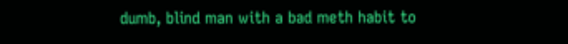dumb, blind man with a bad meth habit to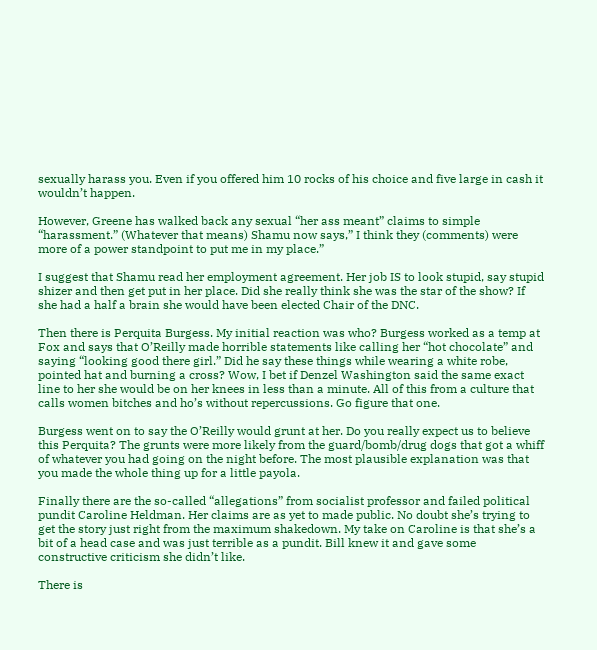sexually harass you. Even if you offered him 10 rocks of his choice and five large in cash it wouldn’t happen.

However, Greene has walked back any sexual “her ass meant” claims to simple “harassment.” (Whatever that means) Shamu now says,” I think they (comments) were more of a power standpoint to put me in my place.”

I suggest that Shamu read her employment agreement. Her job IS to look stupid, say stupid shizer and then get put in her place. Did she really think she was the star of the show? If she had a half a brain she would have been elected Chair of the DNC.

Then there is Perquita Burgess. My initial reaction was who? Burgess worked as a temp at Fox and says that O’Reilly made horrible statements like calling her “hot chocolate” and saying “looking good there girl.” Did he say these things while wearing a white robe, pointed hat and burning a cross? Wow, I bet if Denzel Washington said the same exact line to her she would be on her knees in less than a minute. All of this from a culture that calls women bitches and ho’s without repercussions. Go figure that one.

Burgess went on to say the O’Reilly would grunt at her. Do you really expect us to believe this Perquita? The grunts were more likely from the guard/bomb/drug dogs that got a whiff of whatever you had going on the night before. The most plausible explanation was that you made the whole thing up for a little payola.

Finally there are the so-called “allegations” from socialist professor and failed political pundit Caroline Heldman. Her claims are as yet to made public. No doubt she’s trying to get the story just right from the maximum shakedown. My take on Caroline is that she’s a bit of a head case and was just terrible as a pundit. Bill knew it and gave some constructive criticism she didn’t like.

There is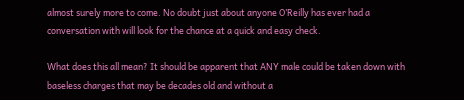almost surely more to come. No doubt just about anyone O’Reilly has ever had a conversation with will look for the chance at a quick and easy check.

What does this all mean? It should be apparent that ANY male could be taken down with baseless charges that may be decades old and without a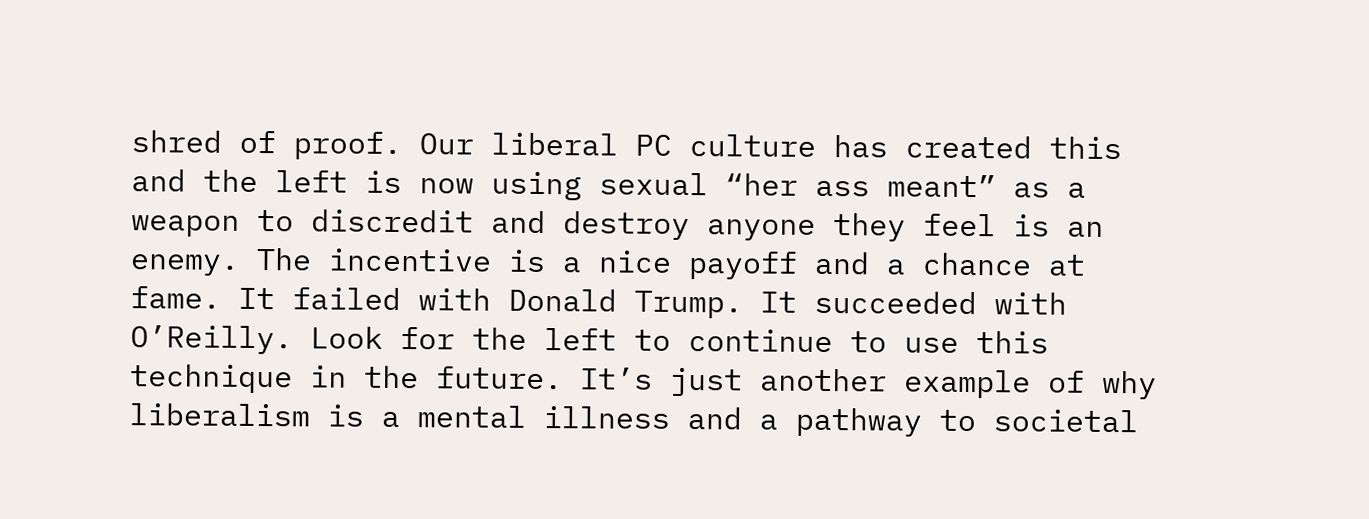shred of proof. Our liberal PC culture has created this and the left is now using sexual “her ass meant” as a weapon to discredit and destroy anyone they feel is an enemy. The incentive is a nice payoff and a chance at fame. It failed with Donald Trump. It succeeded with O’Reilly. Look for the left to continue to use this technique in the future. It’s just another example of why liberalism is a mental illness and a pathway to societal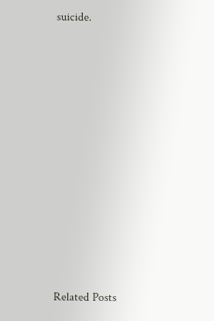suicide.












Related Posts